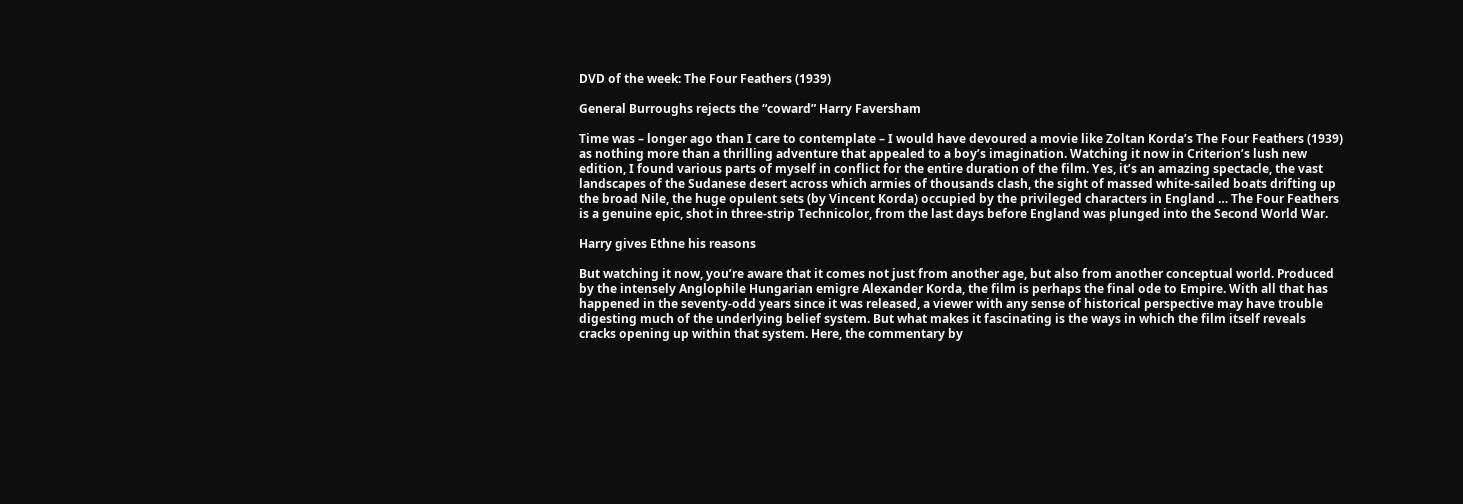DVD of the week: The Four Feathers (1939)

General Burroughs rejects the “coward” Harry Faversham

Time was – longer ago than I care to contemplate – I would have devoured a movie like Zoltan Korda’s The Four Feathers (1939) as nothing more than a thrilling adventure that appealed to a boy’s imagination. Watching it now in Criterion’s lush new edition, I found various parts of myself in conflict for the entire duration of the film. Yes, it’s an amazing spectacle, the vast landscapes of the Sudanese desert across which armies of thousands clash, the sight of massed white-sailed boats drifting up the broad Nile, the huge opulent sets (by Vincent Korda) occupied by the privileged characters in England … The Four Feathers is a genuine epic, shot in three-strip Technicolor, from the last days before England was plunged into the Second World War.

Harry gives Ethne his reasons

But watching it now, you’re aware that it comes not just from another age, but also from another conceptual world. Produced by the intensely Anglophile Hungarian emigre Alexander Korda, the film is perhaps the final ode to Empire. With all that has happened in the seventy-odd years since it was released, a viewer with any sense of historical perspective may have trouble digesting much of the underlying belief system. But what makes it fascinating is the ways in which the film itself reveals cracks opening up within that system. Here, the commentary by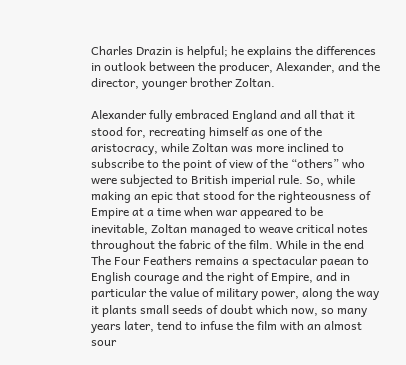Charles Drazin is helpful; he explains the differences in outlook between the producer, Alexander, and the director, younger brother Zoltan.

Alexander fully embraced England and all that it stood for, recreating himself as one of the aristocracy, while Zoltan was more inclined to subscribe to the point of view of the “others” who were subjected to British imperial rule. So, while making an epic that stood for the righteousness of Empire at a time when war appeared to be inevitable, Zoltan managed to weave critical notes throughout the fabric of the film. While in the end The Four Feathers remains a spectacular paean to English courage and the right of Empire, and in particular the value of military power, along the way it plants small seeds of doubt which now, so many years later, tend to infuse the film with an almost sour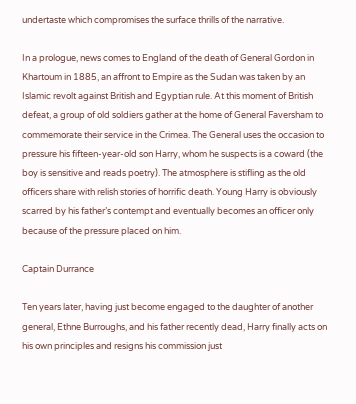undertaste which compromises the surface thrills of the narrative.

In a prologue, news comes to England of the death of General Gordon in Khartoum in 1885, an affront to Empire as the Sudan was taken by an Islamic revolt against British and Egyptian rule. At this moment of British defeat, a group of old soldiers gather at the home of General Faversham to commemorate their service in the Crimea. The General uses the occasion to pressure his fifteen-year-old son Harry, whom he suspects is a coward (the boy is sensitive and reads poetry). The atmosphere is stifling as the old officers share with relish stories of horrific death. Young Harry is obviously scarred by his father’s contempt and eventually becomes an officer only because of the pressure placed on him.

Captain Durrance

Ten years later, having just become engaged to the daughter of another general, Ethne Burroughs, and his father recently dead, Harry finally acts on his own principles and resigns his commission just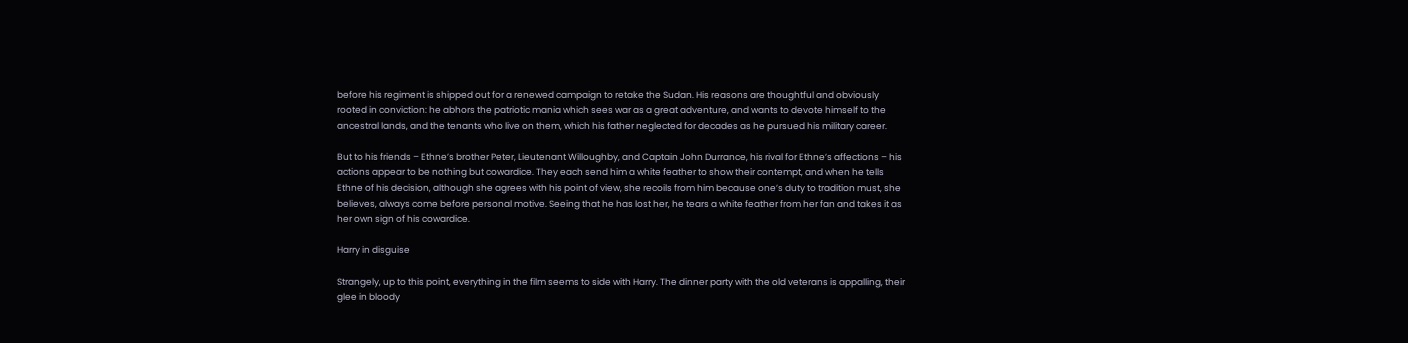before his regiment is shipped out for a renewed campaign to retake the Sudan. His reasons are thoughtful and obviously rooted in conviction: he abhors the patriotic mania which sees war as a great adventure, and wants to devote himself to the ancestral lands, and the tenants who live on them, which his father neglected for decades as he pursued his military career.

But to his friends – Ethne’s brother Peter, Lieutenant Willoughby, and Captain John Durrance, his rival for Ethne’s affections – his actions appear to be nothing but cowardice. They each send him a white feather to show their contempt, and when he tells Ethne of his decision, although she agrees with his point of view, she recoils from him because one’s duty to tradition must, she believes, always come before personal motive. Seeing that he has lost her, he tears a white feather from her fan and takes it as her own sign of his cowardice.

Harry in disguise

Strangely, up to this point, everything in the film seems to side with Harry. The dinner party with the old veterans is appalling, their glee in bloody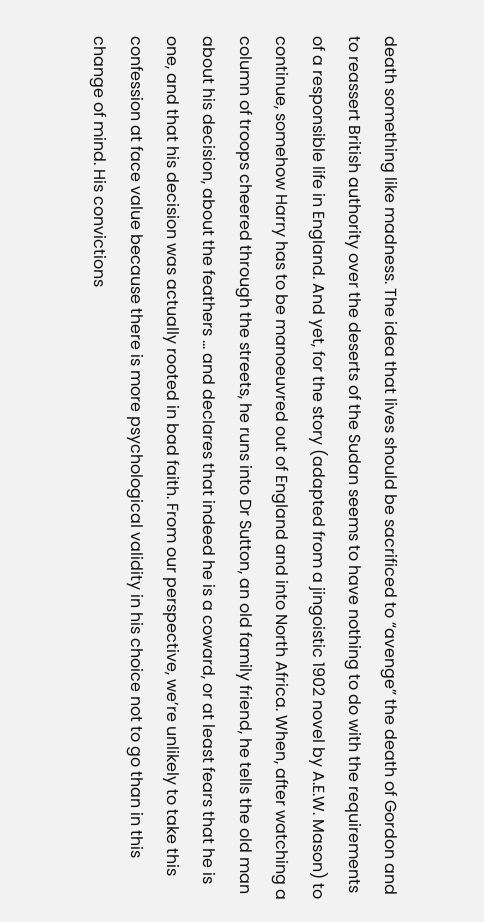death something like madness. The idea that lives should be sacrificed to “avenge” the death of Gordon and to reassert British authority over the deserts of the Sudan seems to have nothing to do with the requirements of a responsible life in England. And yet, for the story (adapted from a jingoistic 1902 novel by A.E.W. Mason) to continue, somehow Harry has to be manoeuvred out of England and into North Africa. When, after watching a column of troops cheered through the streets, he runs into Dr Sutton, an old family friend, he tells the old man about his decision, about the feathers … and declares that indeed he is a coward, or at least fears that he is one, and that his decision was actually rooted in bad faith. From our perspective, we’re unlikely to take this confession at face value because there is more psychological validity in his choice not to go than in this change of mind. His convictions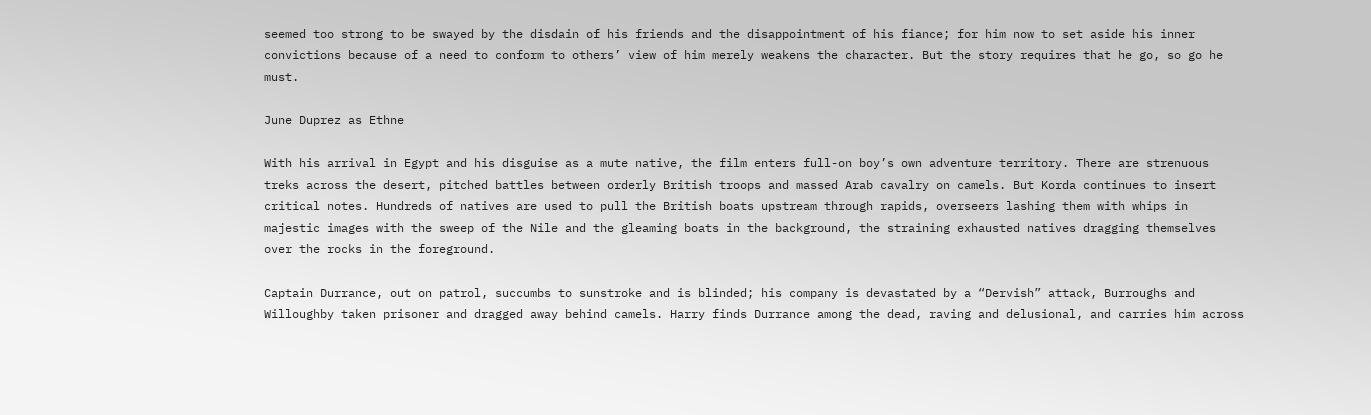seemed too strong to be swayed by the disdain of his friends and the disappointment of his fiance; for him now to set aside his inner convictions because of a need to conform to others’ view of him merely weakens the character. But the story requires that he go, so go he must.

June Duprez as Ethne

With his arrival in Egypt and his disguise as a mute native, the film enters full-on boy’s own adventure territory. There are strenuous treks across the desert, pitched battles between orderly British troops and massed Arab cavalry on camels. But Korda continues to insert critical notes. Hundreds of natives are used to pull the British boats upstream through rapids, overseers lashing them with whips in majestic images with the sweep of the Nile and the gleaming boats in the background, the straining exhausted natives dragging themselves over the rocks in the foreground.

Captain Durrance, out on patrol, succumbs to sunstroke and is blinded; his company is devastated by a “Dervish” attack, Burroughs and Willoughby taken prisoner and dragged away behind camels. Harry finds Durrance among the dead, raving and delusional, and carries him across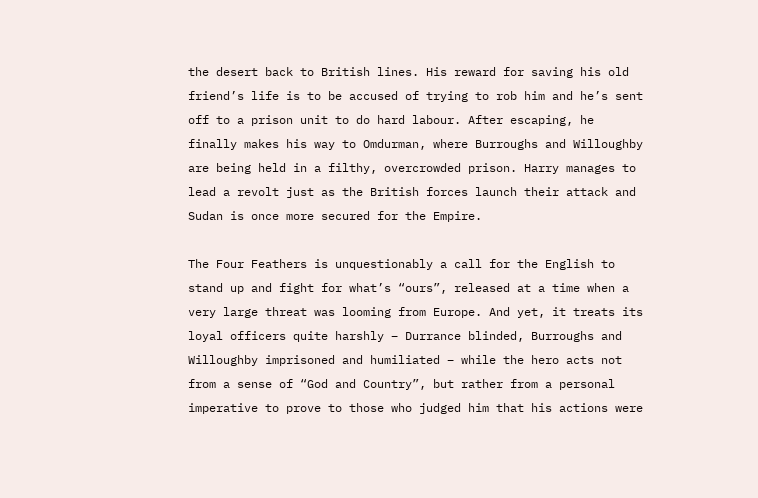the desert back to British lines. His reward for saving his old friend’s life is to be accused of trying to rob him and he’s sent off to a prison unit to do hard labour. After escaping, he finally makes his way to Omdurman, where Burroughs and Willoughby are being held in a filthy, overcrowded prison. Harry manages to lead a revolt just as the British forces launch their attack and Sudan is once more secured for the Empire.

The Four Feathers is unquestionably a call for the English to stand up and fight for what’s “ours”, released at a time when a very large threat was looming from Europe. And yet, it treats its loyal officers quite harshly – Durrance blinded, Burroughs and Willoughby imprisoned and humiliated – while the hero acts not from a sense of “God and Country”, but rather from a personal imperative to prove to those who judged him that his actions were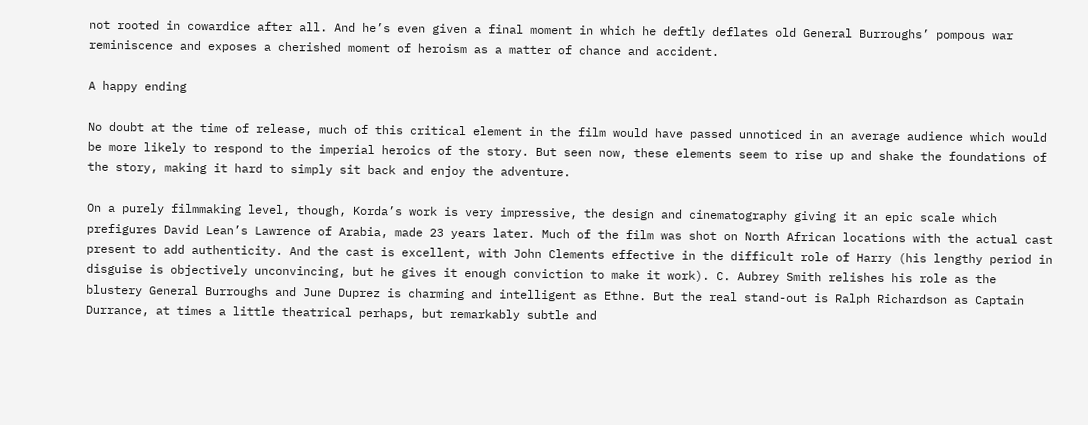not rooted in cowardice after all. And he’s even given a final moment in which he deftly deflates old General Burroughs’ pompous war reminiscence and exposes a cherished moment of heroism as a matter of chance and accident.

A happy ending

No doubt at the time of release, much of this critical element in the film would have passed unnoticed in an average audience which would be more likely to respond to the imperial heroics of the story. But seen now, these elements seem to rise up and shake the foundations of the story, making it hard to simply sit back and enjoy the adventure.

On a purely filmmaking level, though, Korda’s work is very impressive, the design and cinematography giving it an epic scale which prefigures David Lean’s Lawrence of Arabia, made 23 years later. Much of the film was shot on North African locations with the actual cast present to add authenticity. And the cast is excellent, with John Clements effective in the difficult role of Harry (his lengthy period in disguise is objectively unconvincing, but he gives it enough conviction to make it work). C. Aubrey Smith relishes his role as the blustery General Burroughs and June Duprez is charming and intelligent as Ethne. But the real stand-out is Ralph Richardson as Captain Durrance, at times a little theatrical perhaps, but remarkably subtle and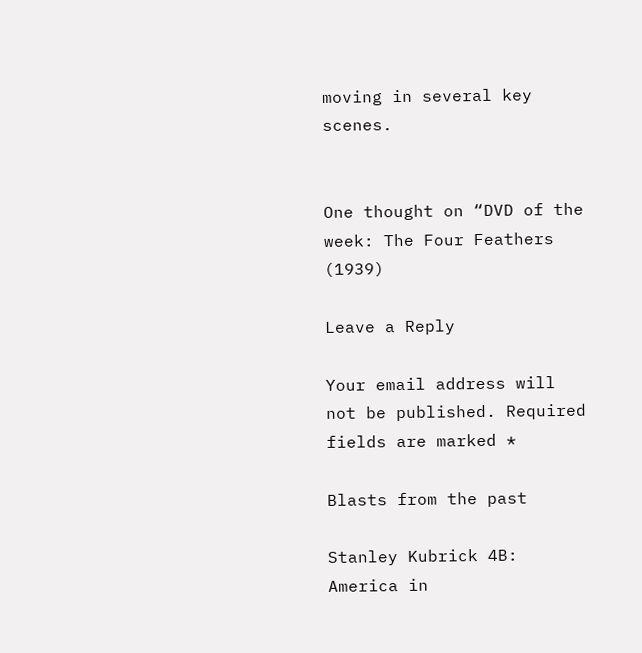moving in several key scenes.


One thought on “DVD of the week: The Four Feathers (1939)

Leave a Reply

Your email address will not be published. Required fields are marked *

Blasts from the past

Stanley Kubrick 4B: America in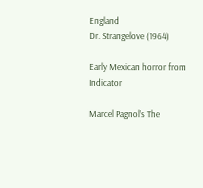England
Dr. Strangelove (1964)

Early Mexican horror from Indicator

Marcel Pagnol’s The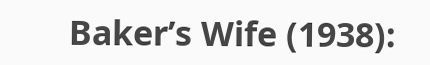Baker’s Wife (1938):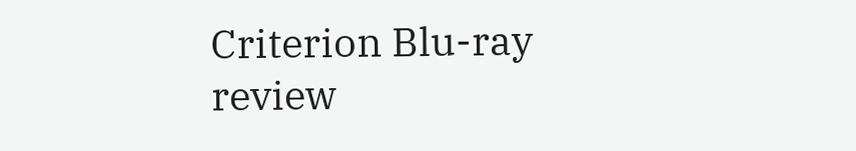Criterion Blu-ray review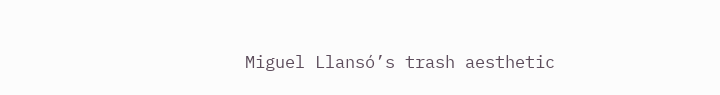Miguel Llansó’s trash aesthetic